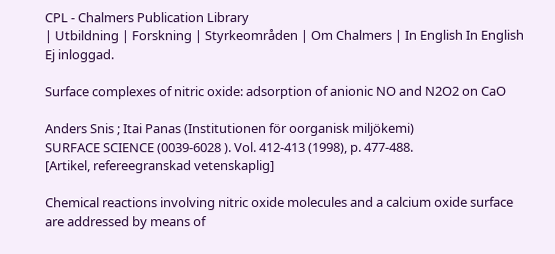CPL - Chalmers Publication Library
| Utbildning | Forskning | Styrkeområden | Om Chalmers | In English In English Ej inloggad.

Surface complexes of nitric oxide: adsorption of anionic NO and N2O2 on CaO

Anders Snis ; Itai Panas (Institutionen för oorganisk miljökemi)
SURFACE SCIENCE (0039-6028 ). Vol. 412-413 (1998), p. 477-488.
[Artikel, refereegranskad vetenskaplig]

Chemical reactions involving nitric oxide molecules and a calcium oxide surface are addressed by means of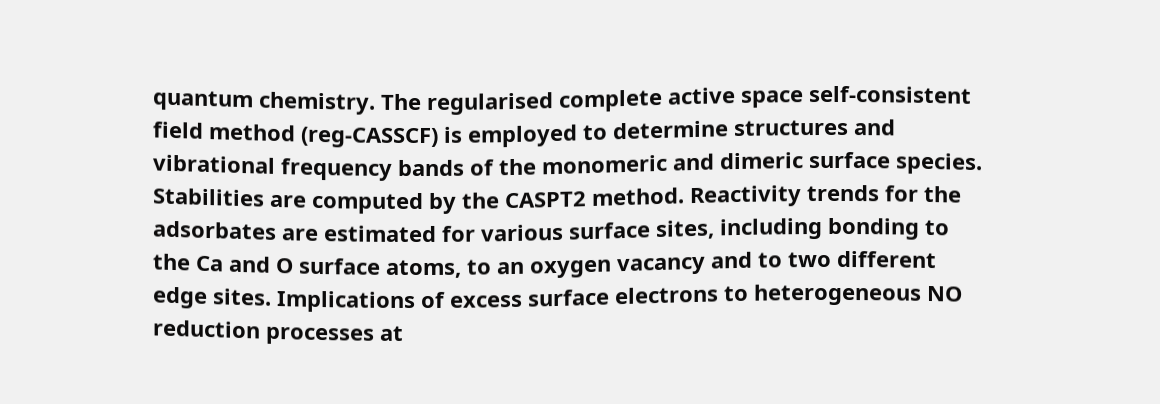quantum chemistry. The regularised complete active space self-consistent field method (reg-CASSCF) is employed to determine structures and vibrational frequency bands of the monomeric and dimeric surface species. Stabilities are computed by the CASPT2 method. Reactivity trends for the adsorbates are estimated for various surface sites, including bonding to the Ca and O surface atoms, to an oxygen vacancy and to two different edge sites. Implications of excess surface electrons to heterogeneous NO reduction processes at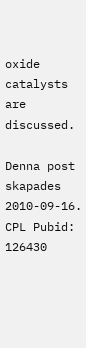oxide catalysts are discussed.

Denna post skapades 2010-09-16.
CPL Pubid: 126430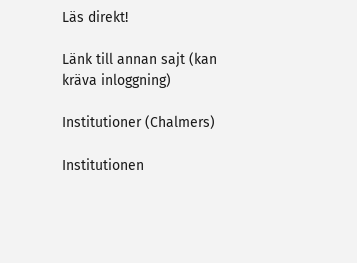Läs direkt!

Länk till annan sajt (kan kräva inloggning)

Institutioner (Chalmers)

Institutionen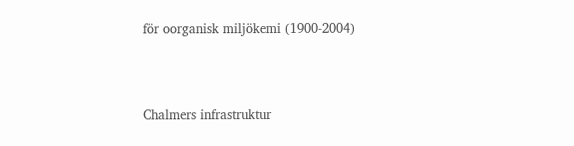för oorganisk miljökemi (1900-2004)



Chalmers infrastruktur